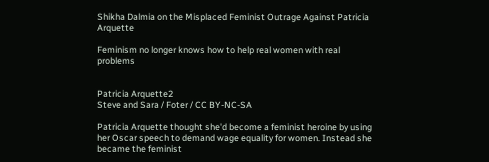Shikha Dalmia on the Misplaced Feminist Outrage Against Patricia Arquette

Feminism no longer knows how to help real women with real problems


Patricia Arquette2
Steve and Sara / Foter / CC BY-NC-SA

Patricia Arquette thought she'd become a feminist heroine by using her Oscar speech to demand wage equality for women. Instead she became the feminist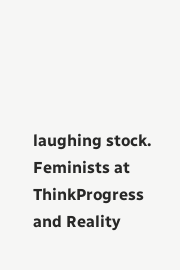laughing stock. Feminists at ThinkProgress and Reality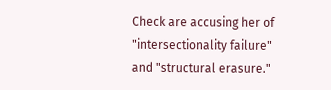Check are accusing her of "intersectionality failure" and "structural erasure."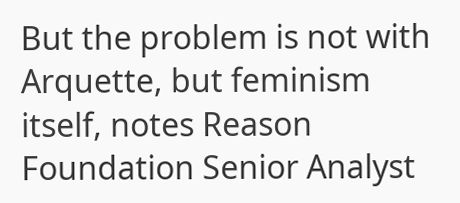But the problem is not with Arquette, but feminism itself, notes Reason Foundation Senior Analyst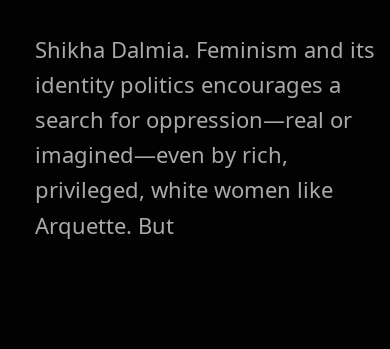Shikha Dalmia. Feminism and its identity politics encourages a search for oppression—real or imagined—even by rich, privileged, white women like Arquette. But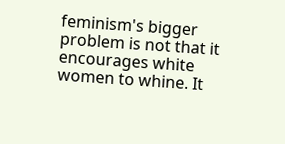feminism's bigger problem is not that it encourages white women to whine. It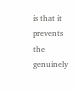is that it prevents the genuinely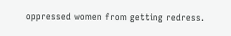oppressed women from getting redress.